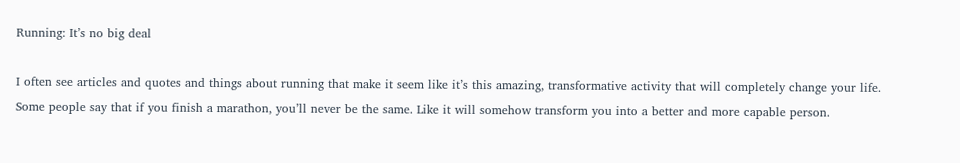Running: It’s no big deal

I often see articles and quotes and things about running that make it seem like it’s this amazing, transformative activity that will completely change your life. Some people say that if you finish a marathon, you’ll never be the same. Like it will somehow transform you into a better and more capable person.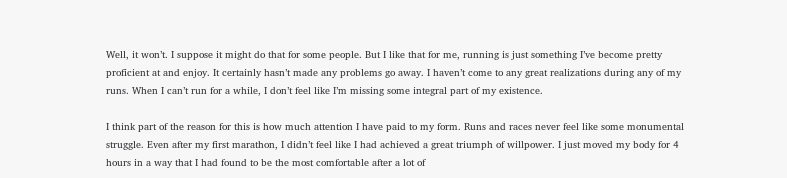Well, it won’t. I suppose it might do that for some people. But I like that for me, running is just something I’ve become pretty proficient at and enjoy. It certainly hasn’t made any problems go away. I haven’t come to any great realizations during any of my runs. When I can’t run for a while, I don’t feel like I’m missing some integral part of my existence.

I think part of the reason for this is how much attention I have paid to my form. Runs and races never feel like some monumental struggle. Even after my first marathon, I didn’t feel like I had achieved a great triumph of willpower. I just moved my body for 4 hours in a way that I had found to be the most comfortable after a lot of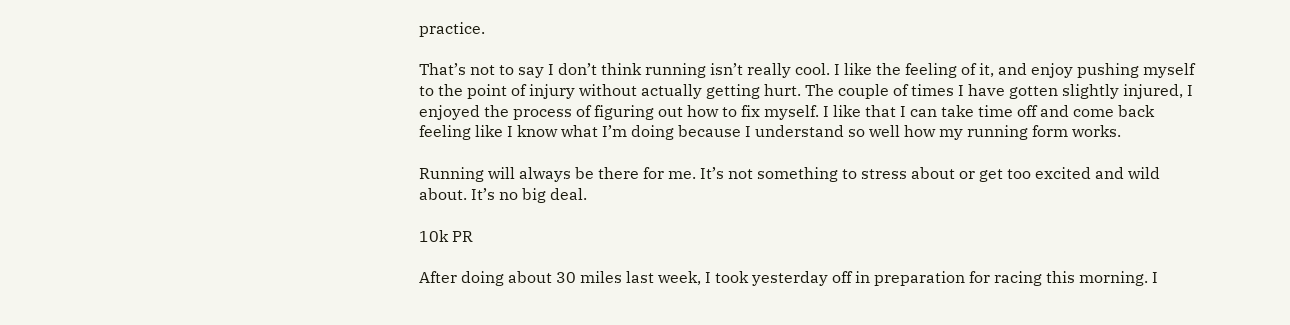practice.

That’s not to say I don’t think running isn’t really cool. I like the feeling of it, and enjoy pushing myself to the point of injury without actually getting hurt. The couple of times I have gotten slightly injured, I enjoyed the process of figuring out how to fix myself. I like that I can take time off and come back feeling like I know what I’m doing because I understand so well how my running form works.

Running will always be there for me. It’s not something to stress about or get too excited and wild about. It’s no big deal.

10k PR

After doing about 30 miles last week, I took yesterday off in preparation for racing this morning. I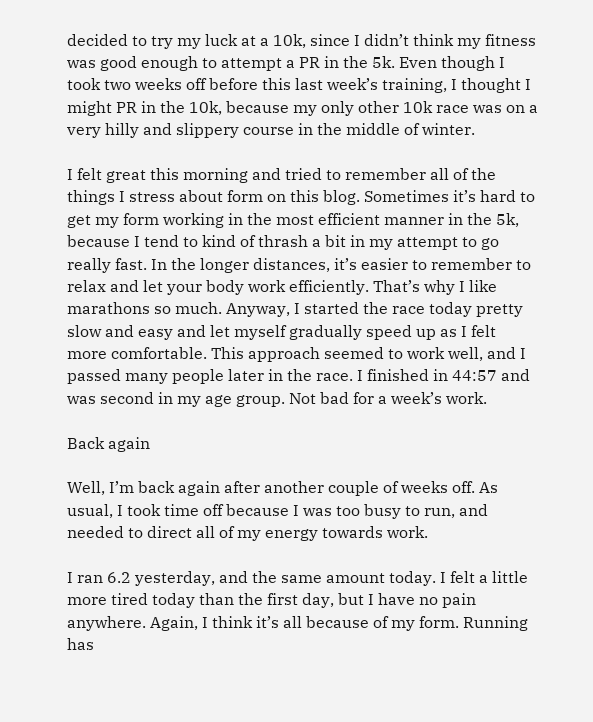decided to try my luck at a 10k, since I didn’t think my fitness was good enough to attempt a PR in the 5k. Even though I took two weeks off before this last week’s training, I thought I might PR in the 10k, because my only other 10k race was on a very hilly and slippery course in the middle of winter.

I felt great this morning and tried to remember all of the things I stress about form on this blog. Sometimes it’s hard to get my form working in the most efficient manner in the 5k, because I tend to kind of thrash a bit in my attempt to go really fast. In the longer distances, it’s easier to remember to relax and let your body work efficiently. That’s why I like marathons so much. Anyway, I started the race today pretty slow and easy and let myself gradually speed up as I felt more comfortable. This approach seemed to work well, and I passed many people later in the race. I finished in 44:57 and was second in my age group. Not bad for a week’s work.

Back again

Well, I’m back again after another couple of weeks off. As usual, I took time off because I was too busy to run, and needed to direct all of my energy towards work.

I ran 6.2 yesterday, and the same amount today. I felt a little more tired today than the first day, but I have no pain anywhere. Again, I think it’s all because of my form. Running has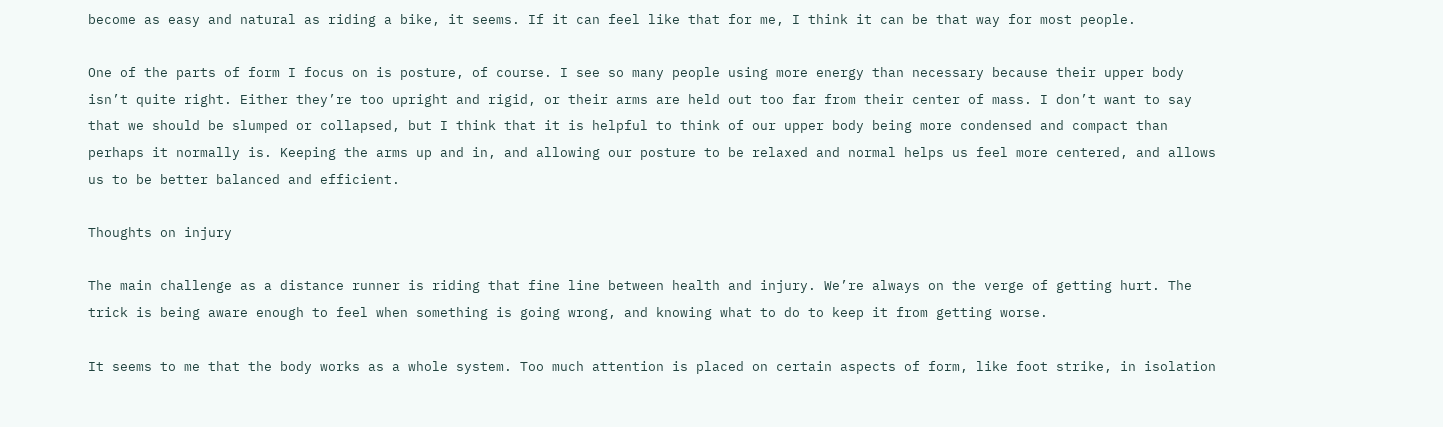become as easy and natural as riding a bike, it seems. If it can feel like that for me, I think it can be that way for most people.

One of the parts of form I focus on is posture, of course. I see so many people using more energy than necessary because their upper body isn’t quite right. Either they’re too upright and rigid, or their arms are held out too far from their center of mass. I don’t want to say that we should be slumped or collapsed, but I think that it is helpful to think of our upper body being more condensed and compact than perhaps it normally is. Keeping the arms up and in, and allowing our posture to be relaxed and normal helps us feel more centered, and allows us to be better balanced and efficient.

Thoughts on injury

The main challenge as a distance runner is riding that fine line between health and injury. We’re always on the verge of getting hurt. The trick is being aware enough to feel when something is going wrong, and knowing what to do to keep it from getting worse.

It seems to me that the body works as a whole system. Too much attention is placed on certain aspects of form, like foot strike, in isolation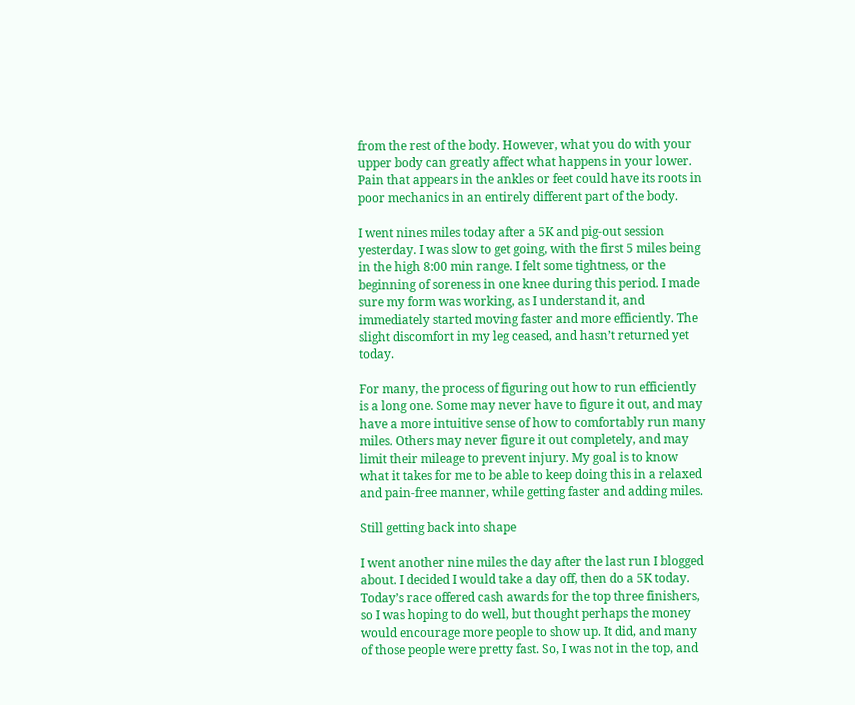from the rest of the body. However, what you do with your upper body can greatly affect what happens in your lower. Pain that appears in the ankles or feet could have its roots in poor mechanics in an entirely different part of the body.

I went nines miles today after a 5K and pig-out session yesterday. I was slow to get going, with the first 5 miles being in the high 8:00 min range. I felt some tightness, or the beginning of soreness in one knee during this period. I made sure my form was working, as I understand it, and immediately started moving faster and more efficiently. The slight discomfort in my leg ceased, and hasn’t returned yet today.

For many, the process of figuring out how to run efficiently is a long one. Some may never have to figure it out, and may have a more intuitive sense of how to comfortably run many miles. Others may never figure it out completely, and may limit their mileage to prevent injury. My goal is to know what it takes for me to be able to keep doing this in a relaxed and pain-free manner, while getting faster and adding miles.

Still getting back into shape

I went another nine miles the day after the last run I blogged about. I decided I would take a day off, then do a 5K today. Today’s race offered cash awards for the top three finishers, so I was hoping to do well, but thought perhaps the money would encourage more people to show up. It did, and many of those people were pretty fast. So, I was not in the top, and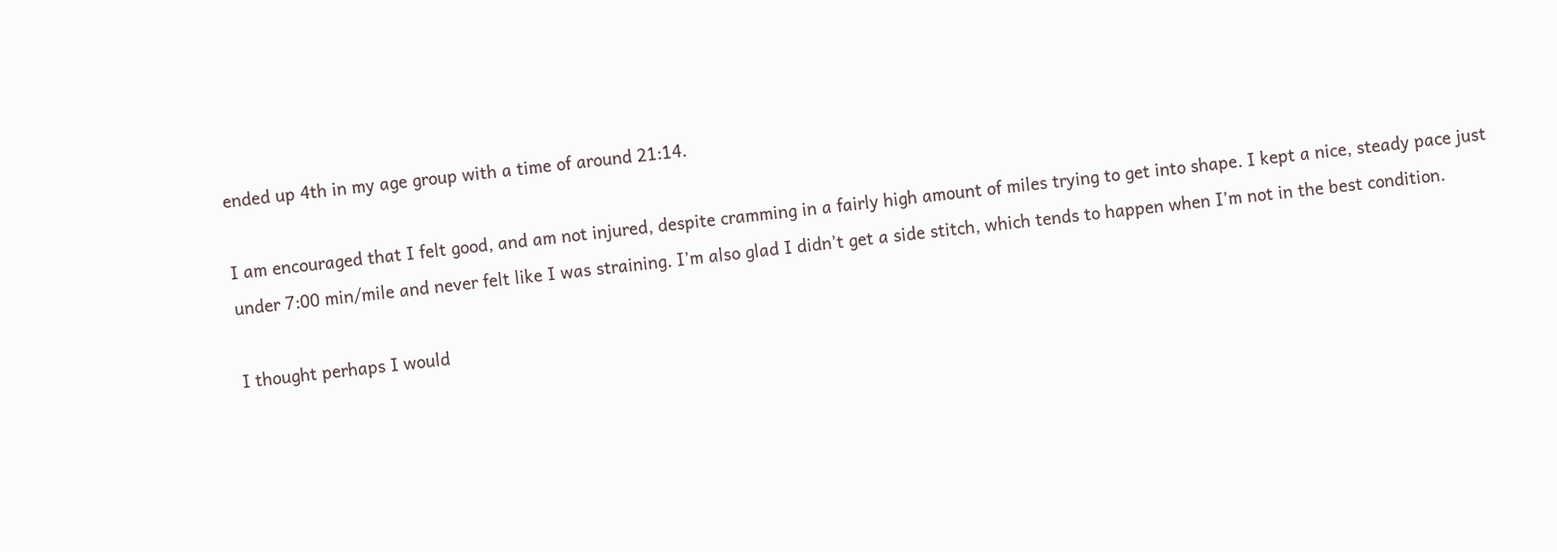ended up 4th in my age group with a time of around 21:14.

I am encouraged that I felt good, and am not injured, despite cramming in a fairly high amount of miles trying to get into shape. I kept a nice, steady pace just under 7:00 min/mile and never felt like I was straining. I’m also glad I didn’t get a side stitch, which tends to happen when I’m not in the best condition.

I thought perhaps I would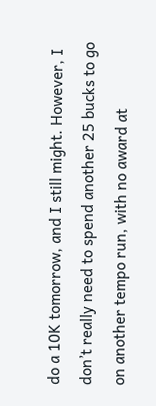do a 10K tomorrow, and I still might. However, I don’t really need to spend another 25 bucks to go on another tempo run, with no award at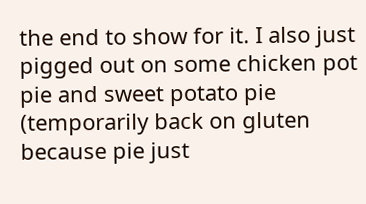the end to show for it. I also just pigged out on some chicken pot pie and sweet potato pie (temporarily back on gluten because pie just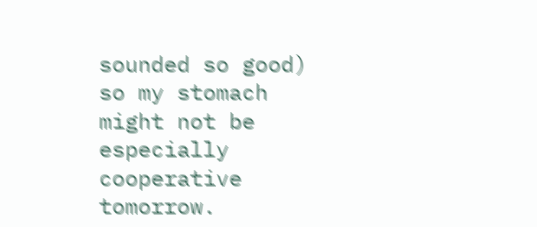sounded so good) so my stomach might not be especially cooperative tomorrow.